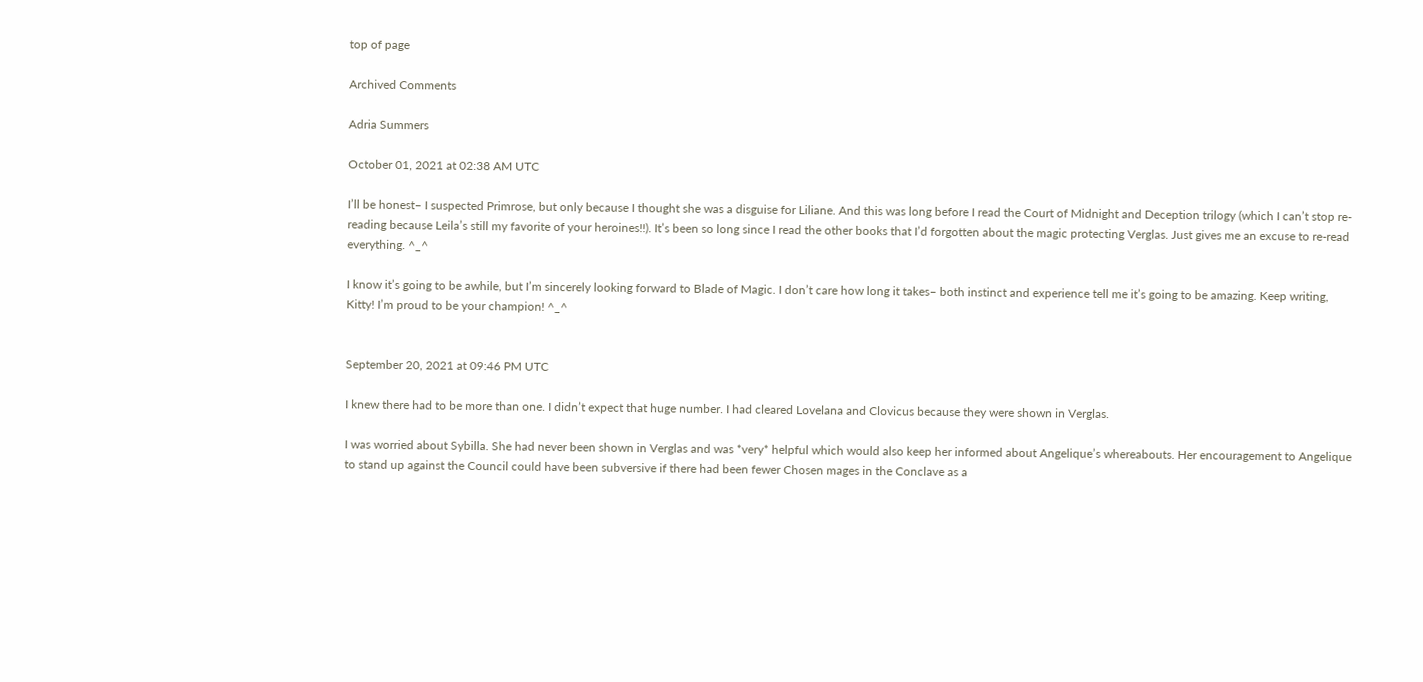top of page

Archived Comments

Adria Summers

October 01, 2021 at 02:38 AM UTC

I’ll be honest– I suspected Primrose, but only because I thought she was a disguise for Liliane. And this was long before I read the Court of Midnight and Deception trilogy (which I can’t stop re-reading because Leila’s still my favorite of your heroines!!). It’s been so long since I read the other books that I’d forgotten about the magic protecting Verglas. Just gives me an excuse to re-read everything. ^_^

I know it’s going to be awhile, but I’m sincerely looking forward to Blade of Magic. I don’t care how long it takes– both instinct and experience tell me it’s going to be amazing. Keep writing, Kitty! I’m proud to be your champion! ^_^


September 20, 2021 at 09:46 PM UTC

I knew there had to be more than one. I didn’t expect that huge number. I had cleared Lovelana and Clovicus because they were shown in Verglas.

I was worried about Sybilla. She had never been shown in Verglas and was *very* helpful which would also keep her informed about Angelique’s whereabouts. Her encouragement to Angelique to stand up against the Council could have been subversive if there had been fewer Chosen mages in the Conclave as a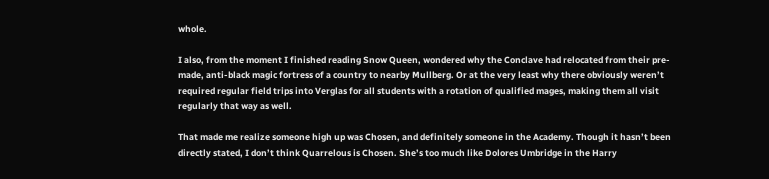whole.

I also, from the moment I finished reading Snow Queen, wondered why the Conclave had relocated from their pre-made, anti-black magic fortress of a country to nearby Mullberg. Or at the very least why there obviously weren’t required regular field trips into Verglas for all students with a rotation of qualified mages, making them all visit regularly that way as well.

That made me realize someone high up was Chosen, and definitely someone in the Academy. Though it hasn’t been directly stated, I don’t think Quarrelous is Chosen. She’s too much like Dolores Umbridge in the Harry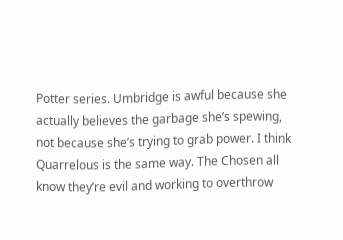Potter series. Umbridge is awful because she actually believes the garbage she’s spewing, not because she’s trying to grab power. I think Quarrelous is the same way. The Chosen all know they’re evil and working to overthrow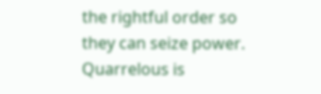the rightful order so they can seize power. Quarrelous is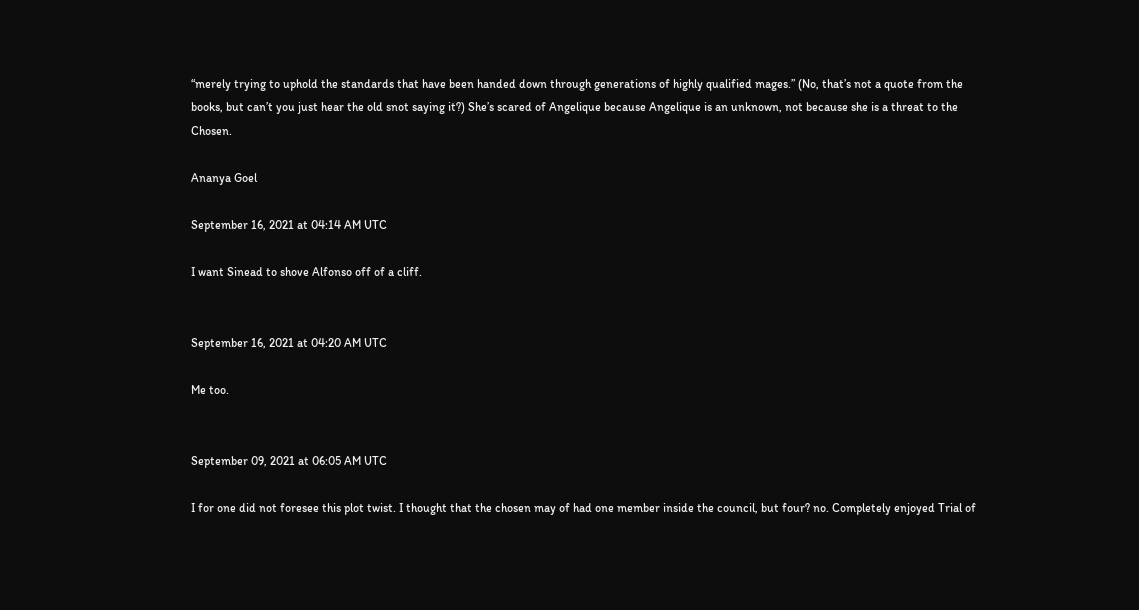“merely trying to uphold the standards that have been handed down through generations of highly qualified mages.” (No, that’s not a quote from the books, but can’t you just hear the old snot saying it?) She’s scared of Angelique because Angelique is an unknown, not because she is a threat to the Chosen.

Ananya Goel

September 16, 2021 at 04:14 AM UTC

I want Sinead to shove Alfonso off of a cliff.


September 16, 2021 at 04:20 AM UTC

Me too.


September 09, 2021 at 06:05 AM UTC

I for one did not foresee this plot twist. I thought that the chosen may of had one member inside the council, but four? no. Completely enjoyed Trial of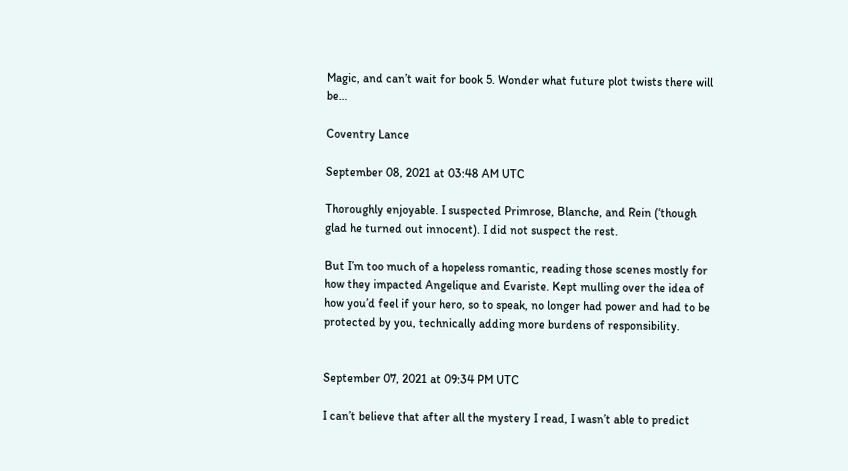Magic, and can’t wait for book 5. Wonder what future plot twists there will be…

Coventry Lance

September 08, 2021 at 03:48 AM UTC

Thoroughly enjoyable. I suspected Primrose, Blanche, and Rein (‘though glad he turned out innocent). I did not suspect the rest.

But I’m too much of a hopeless romantic, reading those scenes mostly for how they impacted Angelique and Evariste. Kept mulling over the idea of how you’d feel if your hero, so to speak, no longer had power and had to be protected by you, technically adding more burdens of responsibility.


September 07, 2021 at 09:34 PM UTC

I can’t believe that after all the mystery I read, I wasn’t able to predict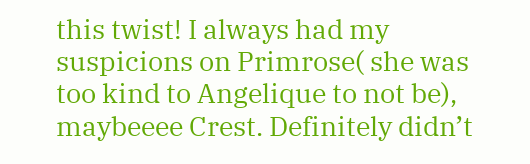this twist! I always had my suspicions on Primrose( she was too kind to Angelique to not be), maybeeee Crest. Definitely didn’t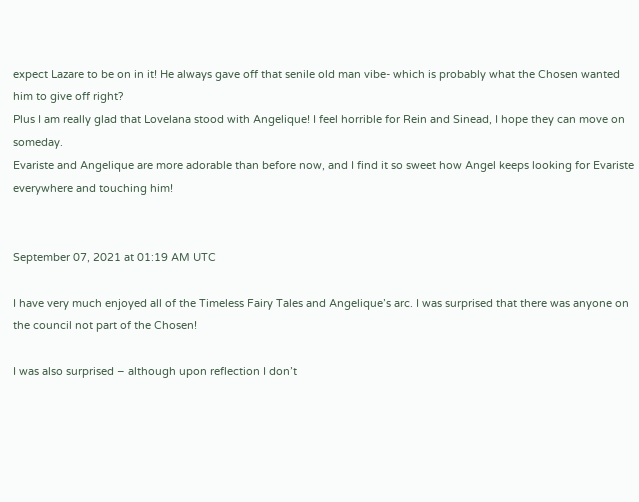expect Lazare to be on in it! He always gave off that senile old man vibe- which is probably what the Chosen wanted him to give off right?
Plus I am really glad that Lovelana stood with Angelique! I feel horrible for Rein and Sinead, I hope they can move on someday.
Evariste and Angelique are more adorable than before now, and I find it so sweet how Angel keeps looking for Evariste everywhere and touching him!


September 07, 2021 at 01:19 AM UTC

I have very much enjoyed all of the Timeless Fairy Tales and Angelique’s arc. I was surprised that there was anyone on the council not part of the Chosen!

I was also surprised – although upon reflection I don’t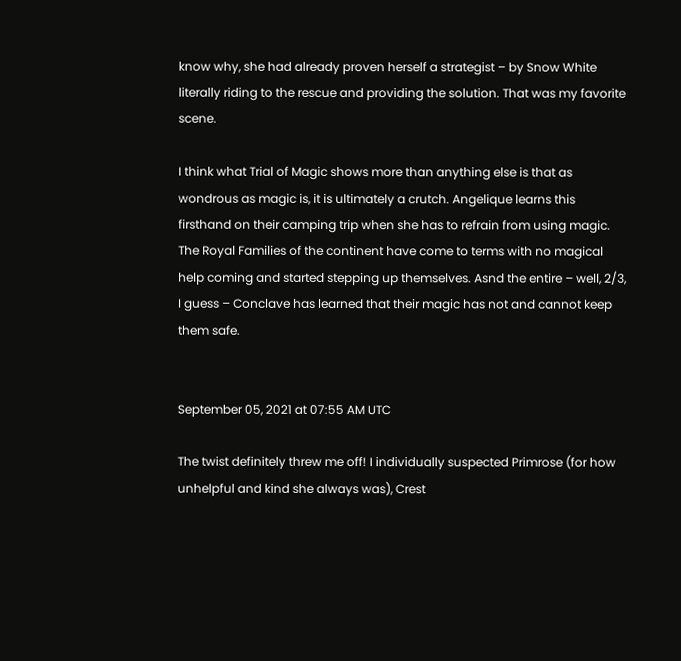know why, she had already proven herself a strategist – by Snow White literally riding to the rescue and providing the solution. That was my favorite scene.

I think what Trial of Magic shows more than anything else is that as wondrous as magic is, it is ultimately a crutch. Angelique learns this firsthand on their camping trip when she has to refrain from using magic. The Royal Families of the continent have come to terms with no magical help coming and started stepping up themselves. Asnd the entire – well, 2/3, I guess – Conclave has learned that their magic has not and cannot keep them safe.


September 05, 2021 at 07:55 AM UTC

The twist definitely threw me off! I individually suspected Primrose (for how unhelpful and kind she always was), Crest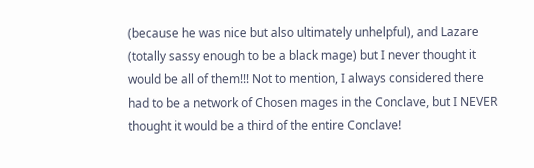(because he was nice but also ultimately unhelpful), and Lazare (totally sassy enough to be a black mage) but I never thought it would be all of them!!! Not to mention, I always considered there had to be a network of Chosen mages in the Conclave, but I NEVER thought it would be a third of the entire Conclave!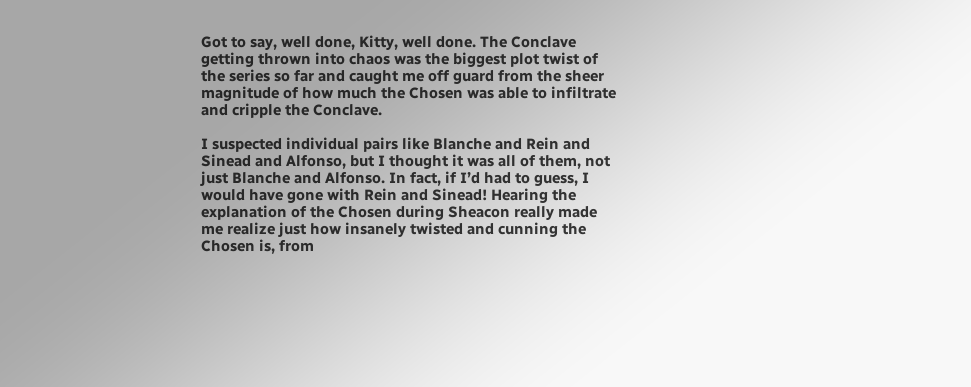Got to say, well done, Kitty, well done. The Conclave getting thrown into chaos was the biggest plot twist of the series so far and caught me off guard from the sheer magnitude of how much the Chosen was able to infiltrate and cripple the Conclave.

I suspected individual pairs like Blanche and Rein and Sinead and Alfonso, but I thought it was all of them, not just Blanche and Alfonso. In fact, if I’d had to guess, I would have gone with Rein and Sinead! Hearing the explanation of the Chosen during Sheacon really made me realize just how insanely twisted and cunning the Chosen is, from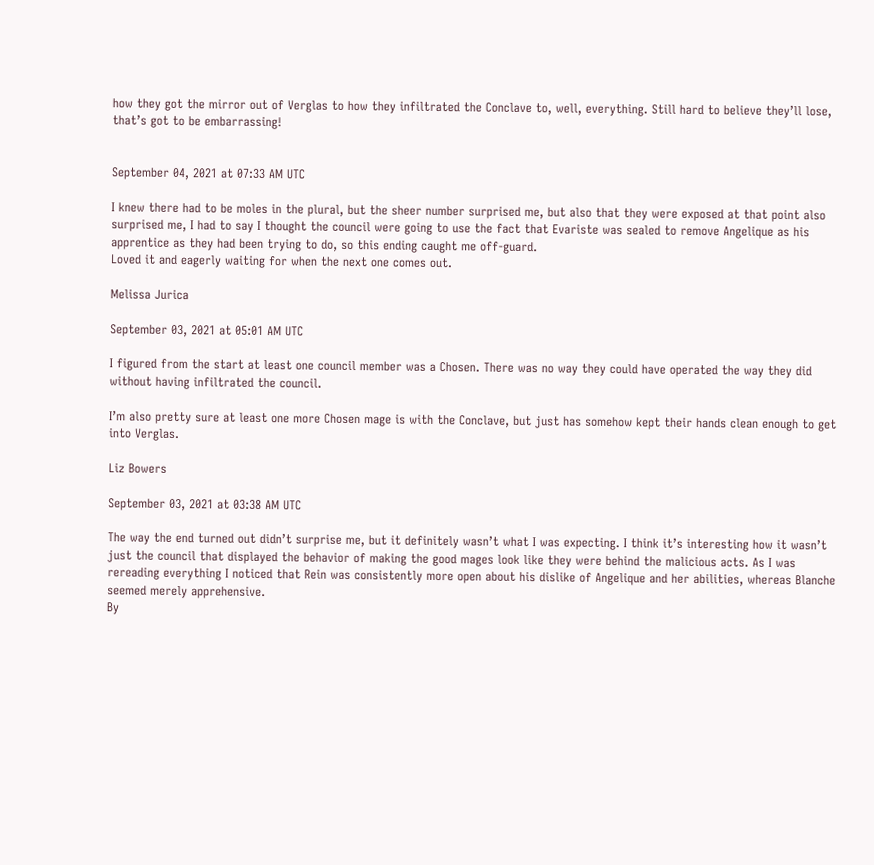how they got the mirror out of Verglas to how they infiltrated the Conclave to, well, everything. Still hard to believe they’ll lose, that’s got to be embarrassing!


September 04, 2021 at 07:33 AM UTC

I knew there had to be moles in the plural, but the sheer number surprised me, but also that they were exposed at that point also surprised me, I had to say I thought the council were going to use the fact that Evariste was sealed to remove Angelique as his apprentice as they had been trying to do, so this ending caught me off-guard.
Loved it and eagerly waiting for when the next one comes out.

Melissa Jurica

September 03, 2021 at 05:01 AM UTC

I figured from the start at least one council member was a Chosen. There was no way they could have operated the way they did without having infiltrated the council.

I’m also pretty sure at least one more Chosen mage is with the Conclave, but just has somehow kept their hands clean enough to get into Verglas.

Liz Bowers

September 03, 2021 at 03:38 AM UTC

The way the end turned out didn’t surprise me, but it definitely wasn’t what I was expecting. I think it’s interesting how it wasn’t just the council that displayed the behavior of making the good mages look like they were behind the malicious acts. As I was rereading everything I noticed that Rein was consistently more open about his dislike of Angelique and her abilities, whereas Blanche seemed merely apprehensive.
By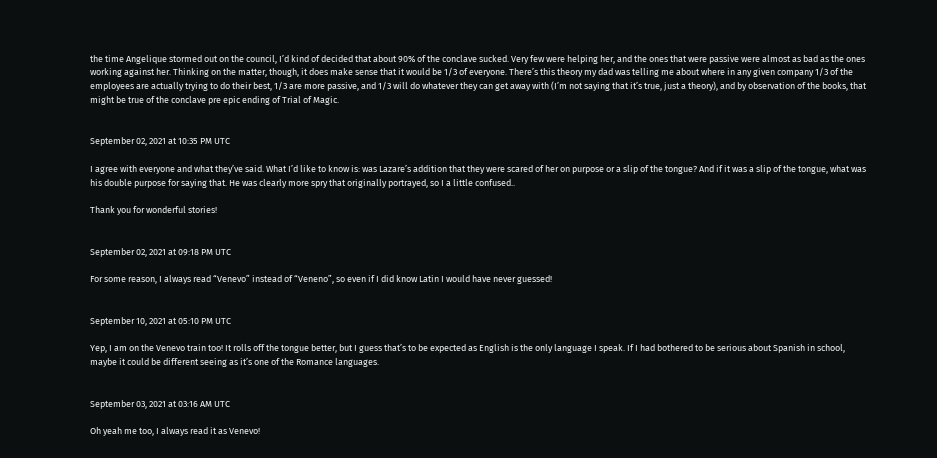the time Angelique stormed out on the council, I’d kind of decided that about 90% of the conclave sucked. Very few were helping her, and the ones that were passive were almost as bad as the ones working against her. Thinking on the matter, though, it does make sense that it would be 1/3 of everyone. There’s this theory my dad was telling me about where in any given company 1/3 of the employees are actually trying to do their best, 1/3 are more passive, and 1/3 will do whatever they can get away with (I’m not saying that it’s true, just a theory), and by observation of the books, that might be true of the conclave pre epic ending of Trial of Magic.


September 02, 2021 at 10:35 PM UTC

I agree with everyone and what they’ve said. What I’d like to know is: was Lazare’s addition that they were scared of her on purpose or a slip of the tongue? And if it was a slip of the tongue, what was his double purpose for saying that. He was clearly more spry that originally portrayed, so I a little confused..

Thank you for wonderful stories!


September 02, 2021 at 09:18 PM UTC

For some reason, I always read “Venevo” instead of “Veneno”, so even if I did know Latin I would have never guessed!


September 10, 2021 at 05:10 PM UTC

Yep, I am on the Venevo train too! It rolls off the tongue better, but I guess that’s to be expected as English is the only language I speak. If I had bothered to be serious about Spanish in school, maybe it could be different seeing as it’s one of the Romance languages.


September 03, 2021 at 03:16 AM UTC

Oh yeah me too, I always read it as Venevo!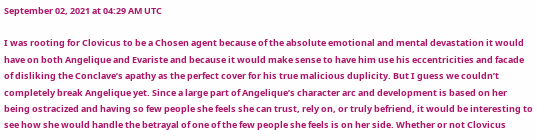September 02, 2021 at 04:29 AM UTC

I was rooting for Clovicus to be a Chosen agent because of the absolute emotional and mental devastation it would have on both Angelique and Evariste and because it would make sense to have him use his eccentricities and facade of disliking the Conclave’s apathy as the perfect cover for his true malicious duplicity. But I guess we couldn’t completely break Angelique yet. Since a large part of Angelique’s character arc and development is based on her being ostracized and having so few people she feels she can trust, rely on, or truly befriend, it would be interesting to see how she would handle the betrayal of one of the few people she feels is on her side. Whether or not Clovicus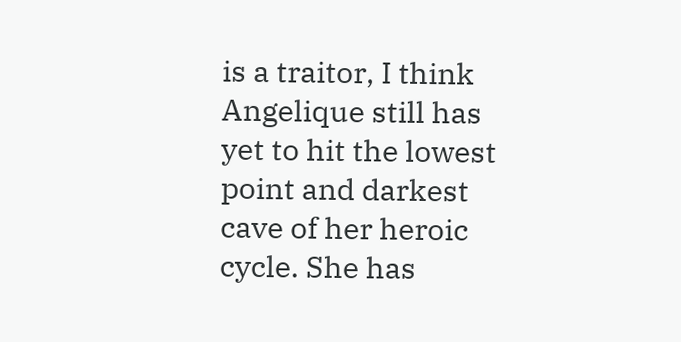is a traitor, I think Angelique still has yet to hit the lowest point and darkest cave of her heroic cycle. She has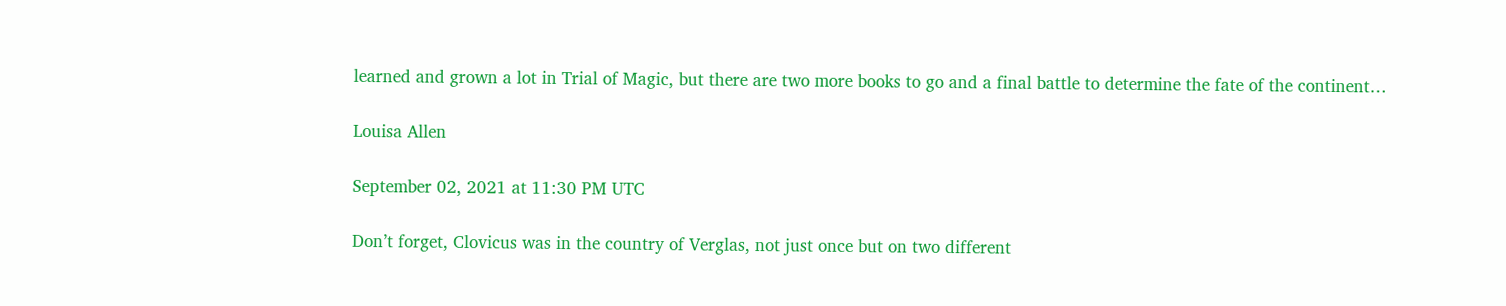learned and grown a lot in Trial of Magic, but there are two more books to go and a final battle to determine the fate of the continent…

Louisa Allen

September 02, 2021 at 11:30 PM UTC

Don’t forget, Clovicus was in the country of Verglas, not just once but on two different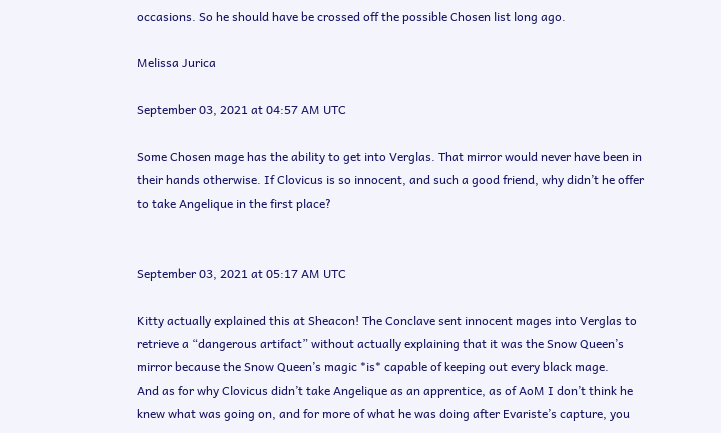occasions. So he should have be crossed off the possible Chosen list long ago.

Melissa Jurica

September 03, 2021 at 04:57 AM UTC

Some Chosen mage has the ability to get into Verglas. That mirror would never have been in their hands otherwise. If Clovicus is so innocent, and such a good friend, why didn’t he offer to take Angelique in the first place?


September 03, 2021 at 05:17 AM UTC

Kitty actually explained this at Sheacon! The Conclave sent innocent mages into Verglas to retrieve a “dangerous artifact” without actually explaining that it was the Snow Queen’s mirror because the Snow Queen’s magic *is* capable of keeping out every black mage.
And as for why Clovicus didn’t take Angelique as an apprentice, as of AoM I don’t think he knew what was going on, and for more of what he was doing after Evariste’s capture, you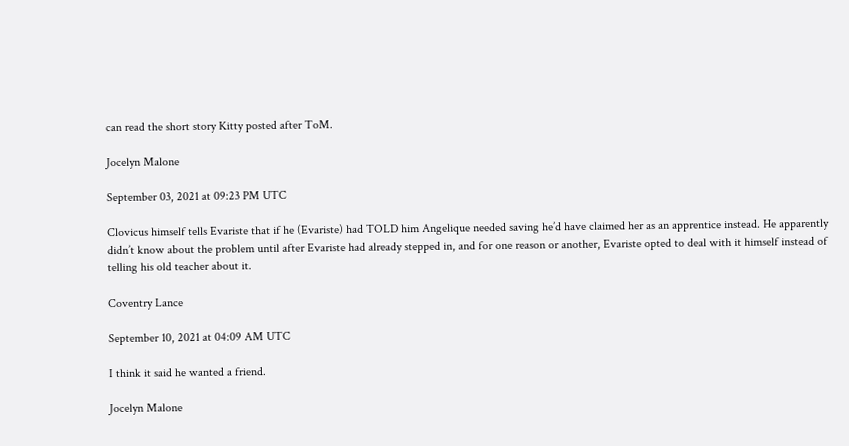can read the short story Kitty posted after ToM.

Jocelyn Malone

September 03, 2021 at 09:23 PM UTC

Clovicus himself tells Evariste that if he (Evariste) had TOLD him Angelique needed saving he’d have claimed her as an apprentice instead. He apparently didn’t know about the problem until after Evariste had already stepped in, and for one reason or another, Evariste opted to deal with it himself instead of telling his old teacher about it.

Coventry Lance

September 10, 2021 at 04:09 AM UTC

I think it said he wanted a friend.

Jocelyn Malone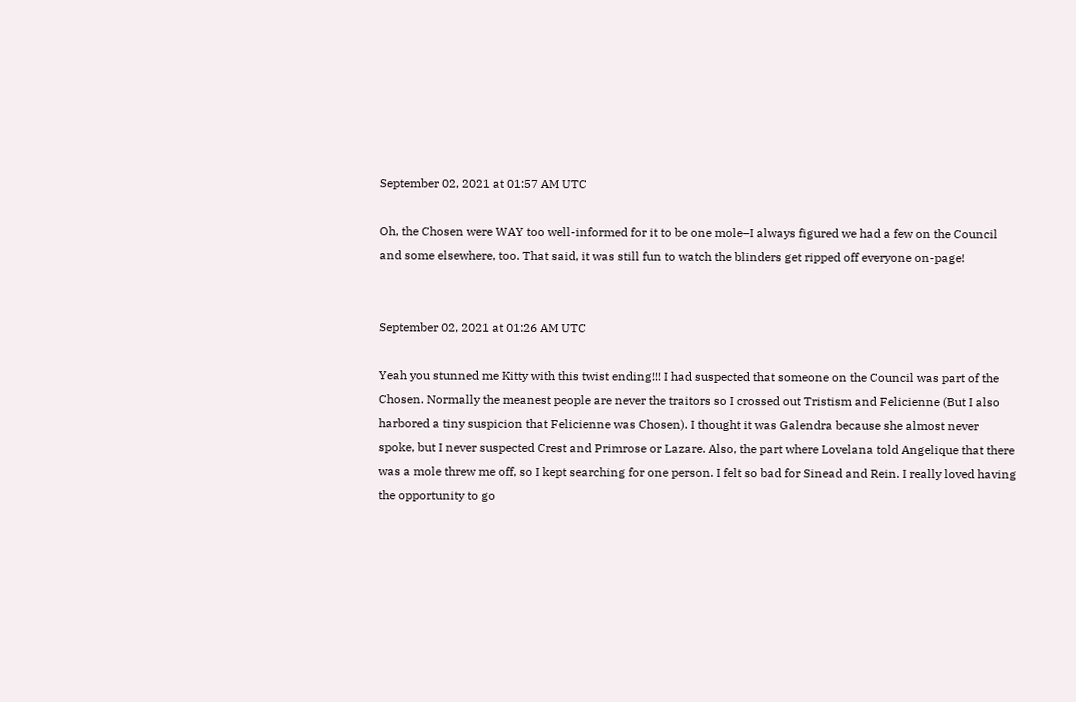September 02, 2021 at 01:57 AM UTC

Oh, the Chosen were WAY too well-informed for it to be one mole–I always figured we had a few on the Council and some elsewhere, too. That said, it was still fun to watch the blinders get ripped off everyone on-page!


September 02, 2021 at 01:26 AM UTC

Yeah you stunned me Kitty with this twist ending!!! I had suspected that someone on the Council was part of the Chosen. Normally the meanest people are never the traitors so I crossed out Tristism and Felicienne (But I also harbored a tiny suspicion that Felicienne was Chosen). I thought it was Galendra because she almost never spoke, but I never suspected Crest and Primrose or Lazare. Also, the part where Lovelana told Angelique that there was a mole threw me off, so I kept searching for one person. I felt so bad for Sinead and Rein. I really loved having the opportunity to go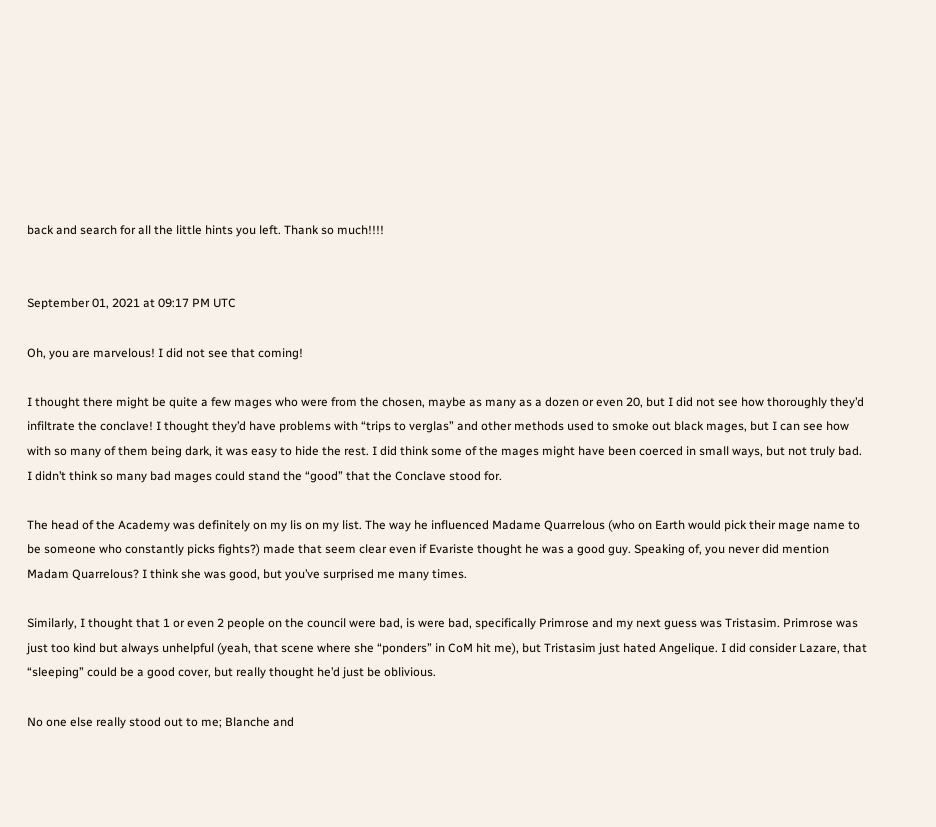back and search for all the little hints you left. Thank so much!!!!


September 01, 2021 at 09:17 PM UTC

Oh, you are marvelous! I did not see that coming!

I thought there might be quite a few mages who were from the chosen, maybe as many as a dozen or even 20, but I did not see how thoroughly they’d infiltrate the conclave! I thought they’d have problems with “trips to verglas” and other methods used to smoke out black mages, but I can see how with so many of them being dark, it was easy to hide the rest. I did think some of the mages might have been coerced in small ways, but not truly bad. I didn’t think so many bad mages could stand the “good” that the Conclave stood for.

The head of the Academy was definitely on my lis on my list. The way he influenced Madame Quarrelous (who on Earth would pick their mage name to be someone who constantly picks fights?) made that seem clear even if Evariste thought he was a good guy. Speaking of, you never did mention Madam Quarrelous? I think she was good, but you’ve surprised me many times.

Similarly, I thought that 1 or even 2 people on the council were bad, is were bad, specifically Primrose and my next guess was Tristasim. Primrose was just too kind but always unhelpful (yeah, that scene where she “ponders” in CoM hit me), but Tristasim just hated Angelique. I did consider Lazare, that “sleeping” could be a good cover, but really thought he’d just be oblivious.

No one else really stood out to me; Blanche and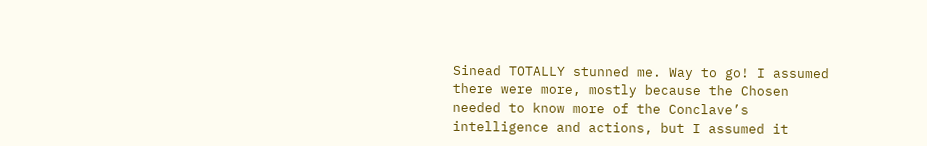Sinead TOTALLY stunned me. Way to go! I assumed there were more, mostly because the Chosen needed to know more of the Conclave’s intelligence and actions, but I assumed it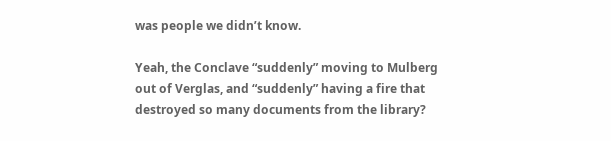was people we didn’t know.

Yeah, the Conclave “suddenly” moving to Mulberg out of Verglas, and “suddenly” having a fire that destroyed so many documents from the library?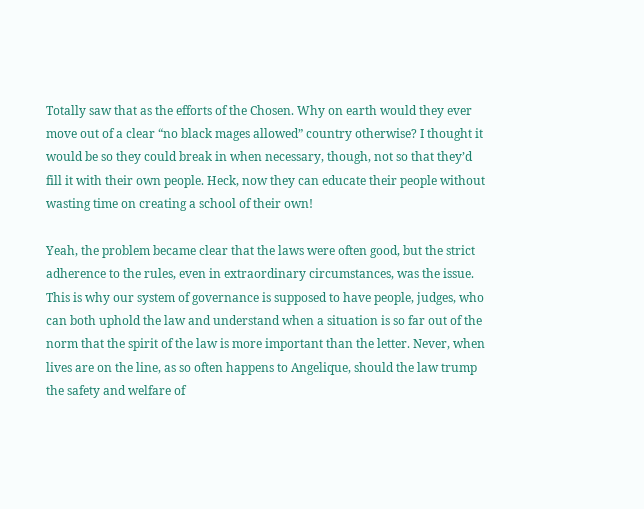Totally saw that as the efforts of the Chosen. Why on earth would they ever move out of a clear “no black mages allowed” country otherwise? I thought it would be so they could break in when necessary, though, not so that they’d fill it with their own people. Heck, now they can educate their people without wasting time on creating a school of their own!

Yeah, the problem became clear that the laws were often good, but the strict adherence to the rules, even in extraordinary circumstances, was the issue. This is why our system of governance is supposed to have people, judges, who can both uphold the law and understand when a situation is so far out of the norm that the spirit of the law is more important than the letter. Never, when lives are on the line, as so often happens to Angelique, should the law trump the safety and welfare of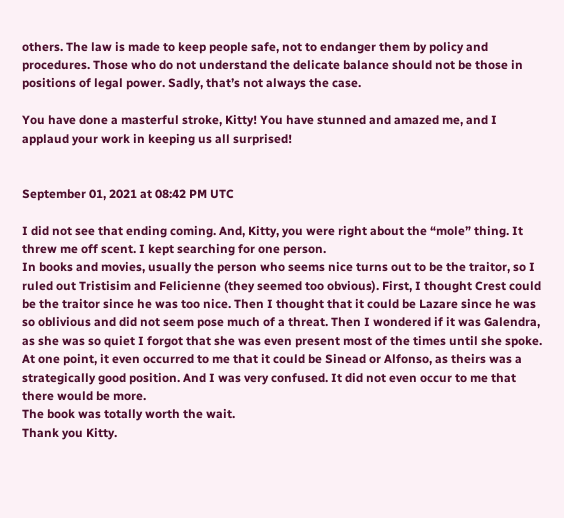others. The law is made to keep people safe, not to endanger them by policy and procedures. Those who do not understand the delicate balance should not be those in positions of legal power. Sadly, that’s not always the case.

You have done a masterful stroke, Kitty! You have stunned and amazed me, and I applaud your work in keeping us all surprised!


September 01, 2021 at 08:42 PM UTC

I did not see that ending coming. And, Kitty, you were right about the “mole” thing. It threw me off scent. I kept searching for one person.
In books and movies, usually the person who seems nice turns out to be the traitor, so I ruled out Tristisim and Felicienne (they seemed too obvious). First, I thought Crest could be the traitor since he was too nice. Then I thought that it could be Lazare since he was so oblivious and did not seem pose much of a threat. Then I wondered if it was Galendra, as she was so quiet I forgot that she was even present most of the times until she spoke. At one point, it even occurred to me that it could be Sinead or Alfonso, as theirs was a strategically good position. And I was very confused. It did not even occur to me that there would be more.
The book was totally worth the wait.
Thank you Kitty.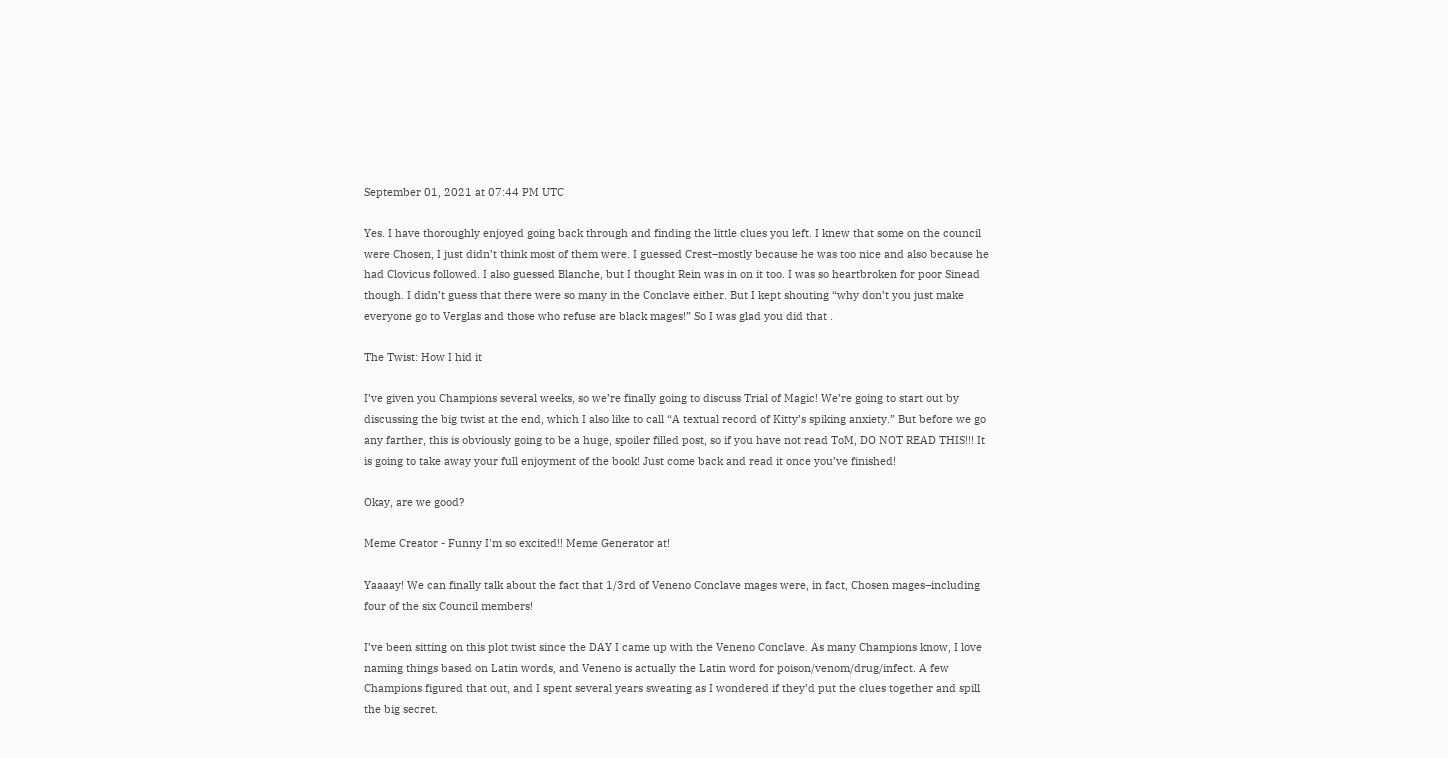September 01, 2021 at 07:44 PM UTC

Yes. I have thoroughly enjoyed going back through and finding the little clues you left. I knew that some on the council were Chosen, I just didn’t think most of them were. I guessed Crest–mostly because he was too nice and also because he had Clovicus followed. I also guessed Blanche, but I thought Rein was in on it too. I was so heartbroken for poor Sinead though. I didn’t guess that there were so many in the Conclave either. But I kept shouting “why don’t you just make everyone go to Verglas and those who refuse are black mages!” So I was glad you did that .

The Twist: How I hid it

I’ve given you Champions several weeks, so we’re finally going to discuss Trial of Magic! We’re going to start out by discussing the big twist at the end, which I also like to call “A textual record of Kitty’s spiking anxiety.” But before we go any farther, this is obviously going to be a huge, spoiler filled post, so if you have not read ToM, DO NOT READ THIS!!! It is going to take away your full enjoyment of the book! Just come back and read it once you’ve finished!

Okay, are we good?

Meme Creator - Funny I'm so excited!! Meme Generator at!

Yaaaay! We can finally talk about the fact that 1/3rd of Veneno Conclave mages were, in fact, Chosen mages–including four of the six Council members!

I’ve been sitting on this plot twist since the DAY I came up with the Veneno Conclave. As many Champions know, I love naming things based on Latin words, and Veneno is actually the Latin word for poison/venom/drug/infect. A few Champions figured that out, and I spent several years sweating as I wondered if they’d put the clues together and spill the big secret.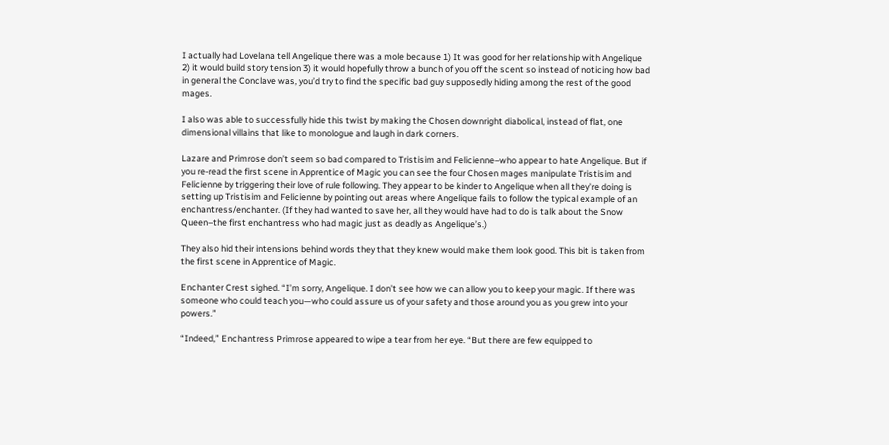I actually had Lovelana tell Angelique there was a mole because 1) It was good for her relationship with Angelique 2) it would build story tension 3) it would hopefully throw a bunch of you off the scent so instead of noticing how bad in general the Conclave was, you’d try to find the specific bad guy supposedly hiding among the rest of the good mages.

I also was able to successfully hide this twist by making the Chosen downright diabolical, instead of flat, one dimensional villains that like to monologue and laugh in dark corners.

Lazare and Primrose don’t seem so bad compared to Tristisim and Felicienne–who appear to hate Angelique. But if you re-read the first scene in Apprentice of Magic you can see the four Chosen mages manipulate Tristisim and Felicienne by triggering their love of rule following. They appear to be kinder to Angelique when all they’re doing is setting up Tristisim and Felicienne by pointing out areas where Angelique fails to follow the typical example of an enchantress/enchanter. (If they had wanted to save her, all they would have had to do is talk about the Snow Queen–the first enchantress who had magic just as deadly as Angelique’s.)

They also hid their intensions behind words they that they knew would make them look good. This bit is taken from the first scene in Apprentice of Magic.

Enchanter Crest sighed. “I’m sorry, Angelique. I don’t see how we can allow you to keep your magic. If there was someone who could teach you—who could assure us of your safety and those around you as you grew into your powers.”

“Indeed,” Enchantress Primrose appeared to wipe a tear from her eye. “But there are few equipped to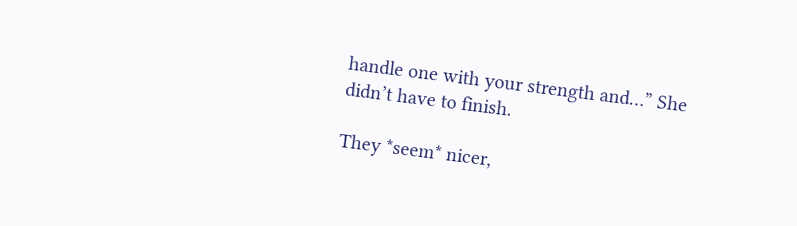handle one with your strength and…” She didn’t have to finish.

They *seem* nicer,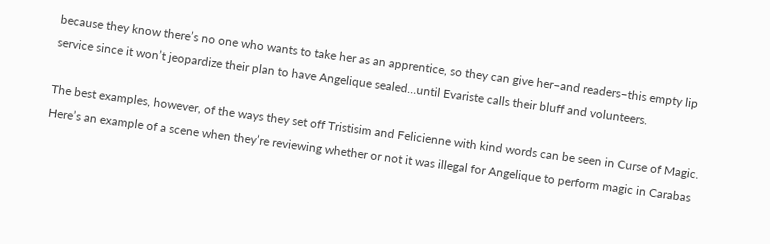because they know there’s no one who wants to take her as an apprentice, so they can give her–and readers–this empty lip service since it won’t jeopardize their plan to have Angelique sealed…until Evariste calls their bluff and volunteers.

The best examples, however, of the ways they set off Tristisim and Felicienne with kind words can be seen in Curse of Magic. Here’s an example of a scene when they’re reviewing whether or not it was illegal for Angelique to perform magic in Carabas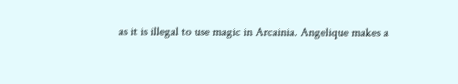as it is illegal to use magic in Arcainia. Angelique makes a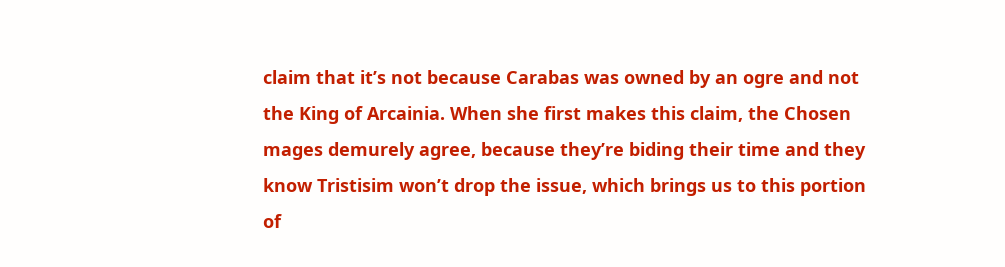claim that it’s not because Carabas was owned by an ogre and not the King of Arcainia. When she first makes this claim, the Chosen mages demurely agree, because they’re biding their time and they know Tristisim won’t drop the issue, which brings us to this portion of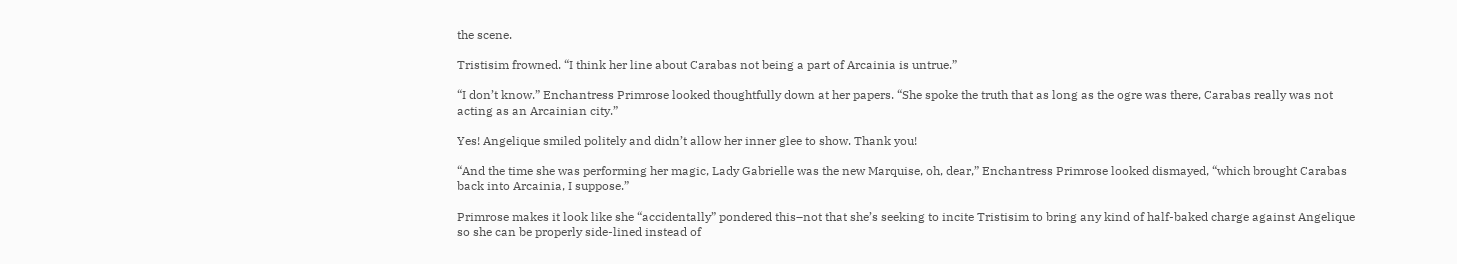the scene.

Tristisim frowned. “I think her line about Carabas not being a part of Arcainia is untrue.”

“I don’t know.” Enchantress Primrose looked thoughtfully down at her papers. “She spoke the truth that as long as the ogre was there, Carabas really was not acting as an Arcainian city.”

Yes! Angelique smiled politely and didn’t allow her inner glee to show. Thank you!

“And the time she was performing her magic, Lady Gabrielle was the new Marquise, oh, dear,” Enchantress Primrose looked dismayed, “which brought Carabas back into Arcainia, I suppose.”

Primrose makes it look like she “accidentally” pondered this–not that she’s seeking to incite Tristisim to bring any kind of half-baked charge against Angelique so she can be properly side-lined instead of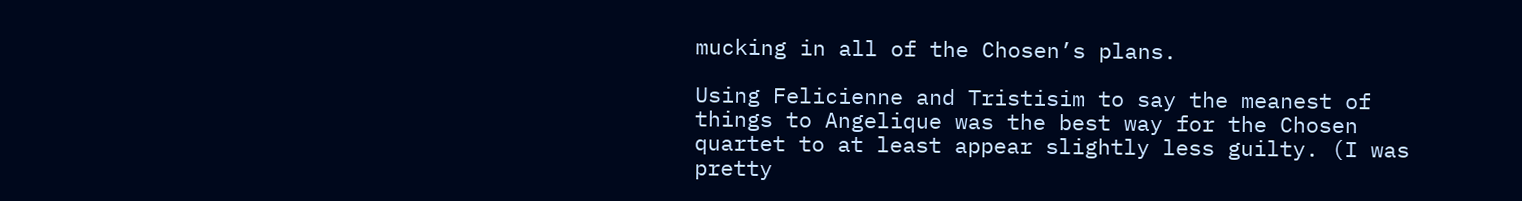mucking in all of the Chosen’s plans.

Using Felicienne and Tristisim to say the meanest of things to Angelique was the best way for the Chosen quartet to at least appear slightly less guilty. (I was pretty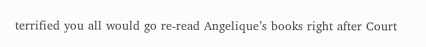terrified you all would go re-read Angelique’s books right after Court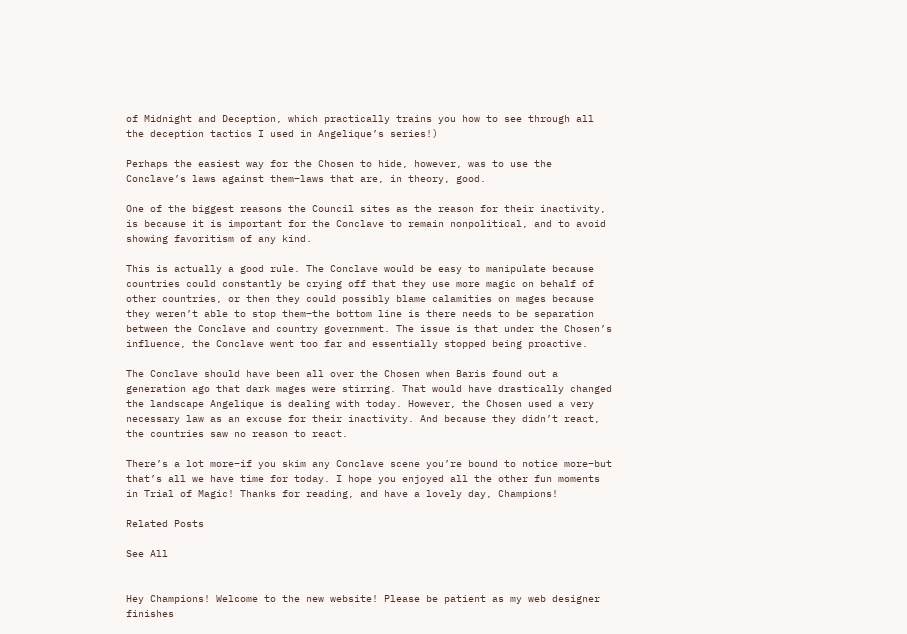of Midnight and Deception, which practically trains you how to see through all the deception tactics I used in Angelique’s series!)

Perhaps the easiest way for the Chosen to hide, however, was to use the Conclave’s laws against them–laws that are, in theory, good.

One of the biggest reasons the Council sites as the reason for their inactivity, is because it is important for the Conclave to remain nonpolitical, and to avoid showing favoritism of any kind.

This is actually a good rule. The Conclave would be easy to manipulate because countries could constantly be crying off that they use more magic on behalf of other countries, or then they could possibly blame calamities on mages because they weren’t able to stop them–the bottom line is there needs to be separation between the Conclave and country government. The issue is that under the Chosen’s influence, the Conclave went too far and essentially stopped being proactive.

The Conclave should have been all over the Chosen when Baris found out a generation ago that dark mages were stirring. That would have drastically changed the landscape Angelique is dealing with today. However, the Chosen used a very necessary law as an excuse for their inactivity. And because they didn’t react, the countries saw no reason to react.

There’s a lot more–if you skim any Conclave scene you’re bound to notice more–but that’s all we have time for today. I hope you enjoyed all the other fun moments in Trial of Magic! Thanks for reading, and have a lovely day, Champions!

Related Posts

See All


Hey Champions! Welcome to the new website! Please be patient as my web designer finishes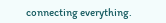connecting everything.